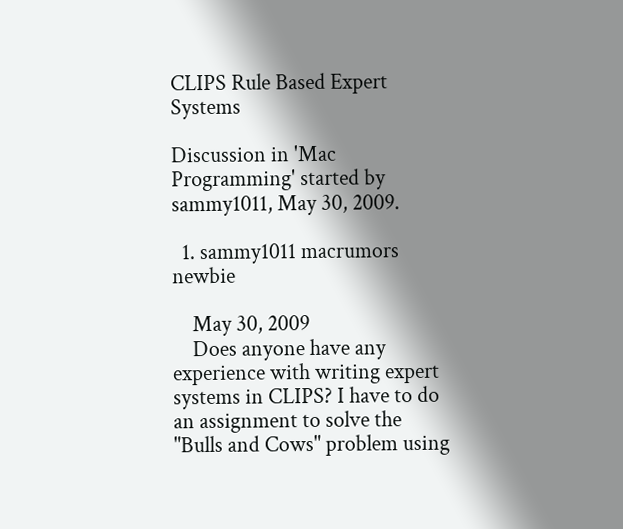CLIPS Rule Based Expert Systems

Discussion in 'Mac Programming' started by sammy1011, May 30, 2009.

  1. sammy1011 macrumors newbie

    May 30, 2009
    Does anyone have any experience with writing expert systems in CLIPS? I have to do an assignment to solve the "Bulls and Cows" problem using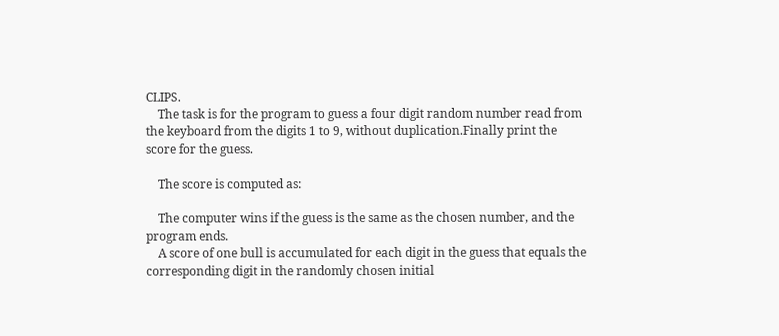CLIPS.
    The task is for the program to guess a four digit random number read from the keyboard from the digits 1 to 9, without duplication.Finally print the score for the guess.

    The score is computed as:

    The computer wins if the guess is the same as the chosen number, and the program ends.
    A score of one bull is accumulated for each digit in the guess that equals the corresponding digit in the randomly chosen initial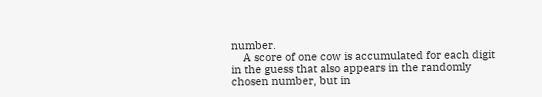number.
    A score of one cow is accumulated for each digit in the guess that also appears in the randomly chosen number, but in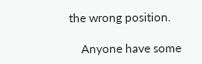the wrong position.

    Anyone have some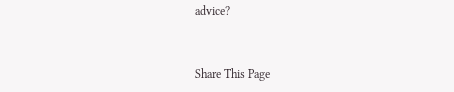advice?


Share This Page